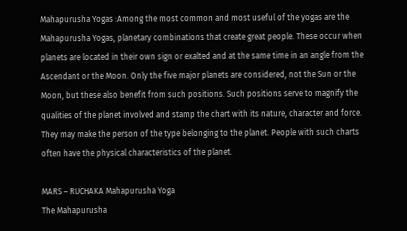Mahapurusha Yogas :Among the most common and most useful of the yogas are the Mahapurusha Yogas, planetary combinations that create great people. These occur when planets are located in their own sign or exalted and at the same time in an angle from the Ascendant or the Moon. Only the five major planets are considered, not the Sun or the Moon, but these also benefit from such positions. Such positions serve to magnify the qualities of the planet involved and stamp the chart with its nature, character and force. They may make the person of the type belonging to the planet. People with such charts often have the physical characteristics of the planet.

MARS – RUCHAKA Mahapurusha Yoga
The Mahapurusha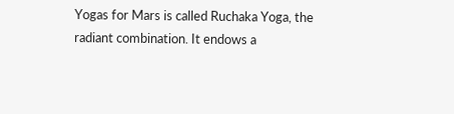Yogas for Mars is called Ruchaka Yoga, the radiant combination. It endows a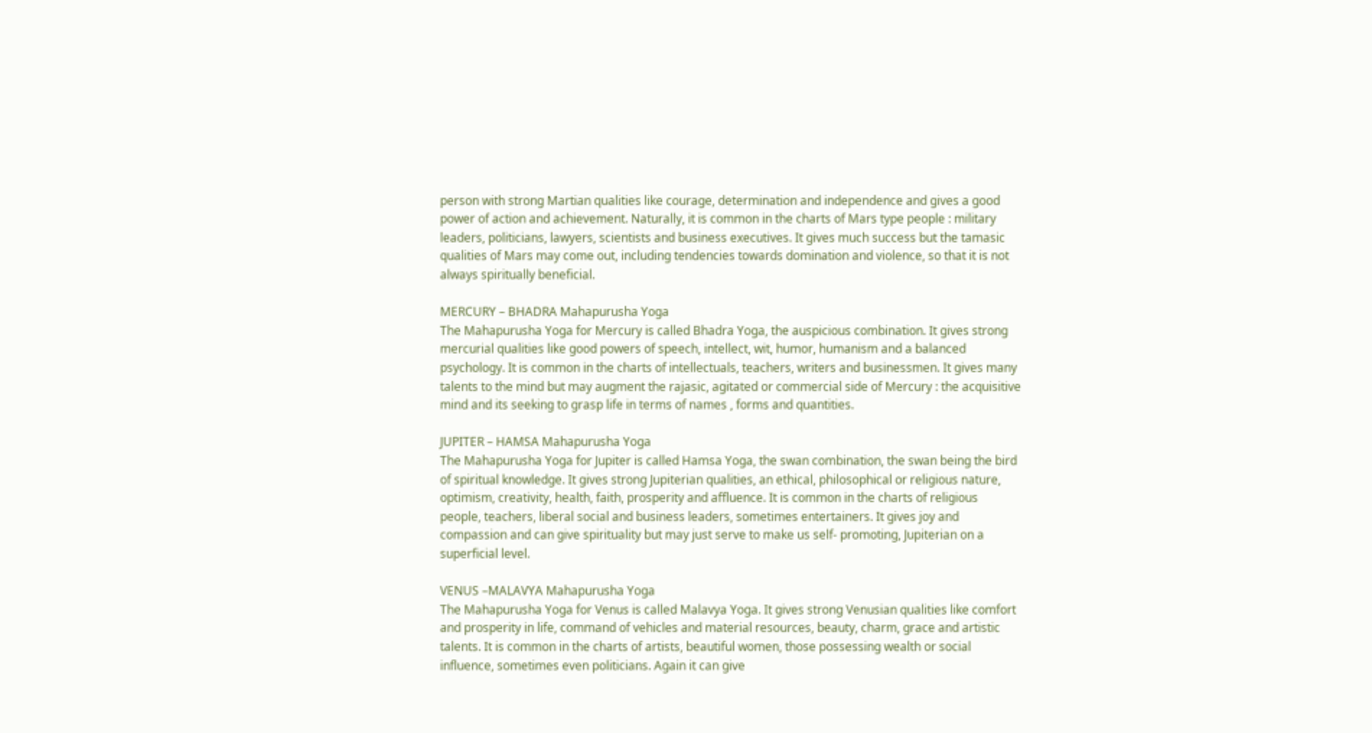person with strong Martian qualities like courage, determination and independence and gives a good power of action and achievement. Naturally, it is common in the charts of Mars type people : military leaders, politicians, lawyers, scientists and business executives. It gives much success but the tamasic qualities of Mars may come out, including tendencies towards domination and violence, so that it is not always spiritually beneficial.

MERCURY – BHADRA Mahapurusha Yoga
The Mahapurusha Yoga for Mercury is called Bhadra Yoga, the auspicious combination. It gives strong mercurial qualities like good powers of speech, intellect, wit, humor, humanism and a balanced psychology. It is common in the charts of intellectuals, teachers, writers and businessmen. It gives many talents to the mind but may augment the rajasic, agitated or commercial side of Mercury : the acquisitive mind and its seeking to grasp life in terms of names , forms and quantities.

JUPITER – HAMSA Mahapurusha Yoga
The Mahapurusha Yoga for Jupiter is called Hamsa Yoga, the swan combination, the swan being the bird of spiritual knowledge. It gives strong Jupiterian qualities, an ethical, philosophical or religious nature, optimism, creativity, health, faith, prosperity and affluence. It is common in the charts of religious people, teachers, liberal social and business leaders, sometimes entertainers. It gives joy and compassion and can give spirituality but may just serve to make us self- promoting, Jupiterian on a superficial level.

VENUS –MALAVYA Mahapurusha Yoga
The Mahapurusha Yoga for Venus is called Malavya Yoga. It gives strong Venusian qualities like comfort and prosperity in life, command of vehicles and material resources, beauty, charm, grace and artistic talents. It is common in the charts of artists, beautiful women, those possessing wealth or social influence, sometimes even politicians. Again it can give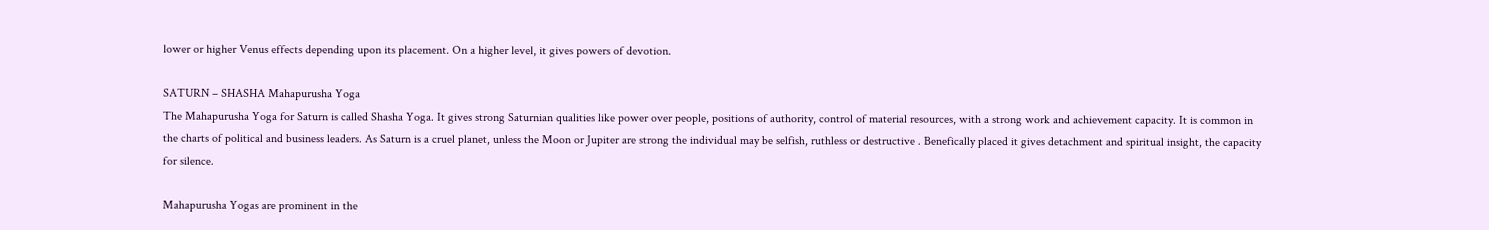lower or higher Venus effects depending upon its placement. On a higher level, it gives powers of devotion.

SATURN – SHASHA Mahapurusha Yoga
The Mahapurusha Yoga for Saturn is called Shasha Yoga. It gives strong Saturnian qualities like power over people, positions of authority, control of material resources, with a strong work and achievement capacity. It is common in the charts of political and business leaders. As Saturn is a cruel planet, unless the Moon or Jupiter are strong the individual may be selfish, ruthless or destructive . Benefically placed it gives detachment and spiritual insight, the capacity for silence.

Mahapurusha Yogas are prominent in the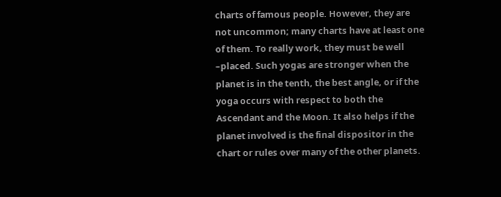charts of famous people. However, they are not uncommon; many charts have at least one of them. To really work, they must be well –placed. Such yogas are stronger when the planet is in the tenth, the best angle, or if the yoga occurs with respect to both the Ascendant and the Moon. It also helps if the planet involved is the final dispositor in the chart or rules over many of the other planets.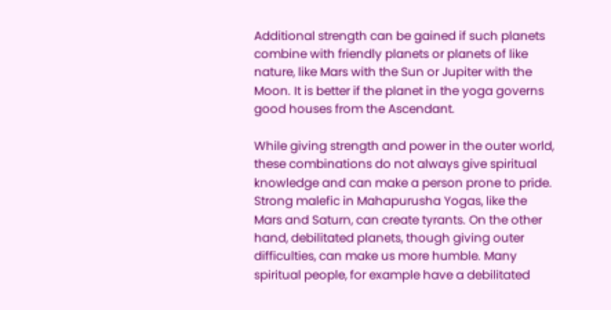Additional strength can be gained if such planets combine with friendly planets or planets of like nature, like Mars with the Sun or Jupiter with the Moon. It is better if the planet in the yoga governs good houses from the Ascendant.

While giving strength and power in the outer world, these combinations do not always give spiritual knowledge and can make a person prone to pride. Strong malefic in Mahapurusha Yogas, like the Mars and Saturn, can create tyrants. On the other hand, debilitated planets, though giving outer difficulties, can make us more humble. Many spiritual people, for example have a debilitated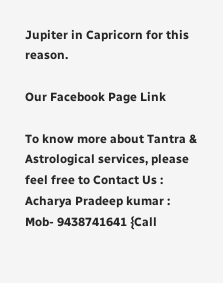Jupiter in Capricorn for this reason.

Our Facebook Page Link

To know more about Tantra & Astrological services, please feel free to Contact Us :
Acharya Pradeep kumar : Mob- 9438741641 {Call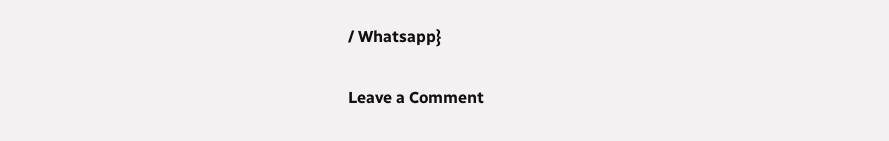/ Whatsapp}

Leave a Comment